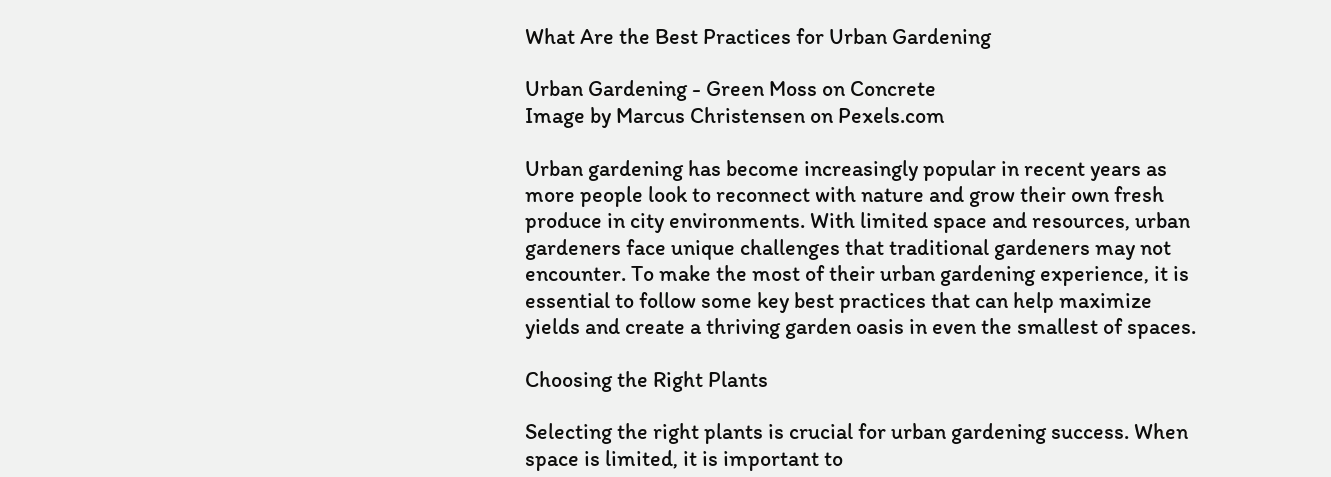What Are the Best Practices for Urban Gardening

Urban Gardening - Green Moss on Concrete
Image by Marcus Christensen on Pexels.com

Urban gardening has become increasingly popular in recent years as more people look to reconnect with nature and grow their own fresh produce in city environments. With limited space and resources, urban gardeners face unique challenges that traditional gardeners may not encounter. To make the most of their urban gardening experience, it is essential to follow some key best practices that can help maximize yields and create a thriving garden oasis in even the smallest of spaces.

Choosing the Right Plants

Selecting the right plants is crucial for urban gardening success. When space is limited, it is important to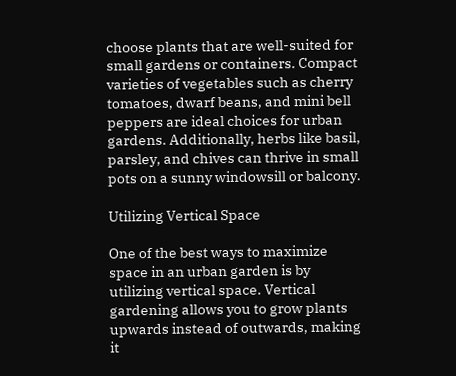choose plants that are well-suited for small gardens or containers. Compact varieties of vegetables such as cherry tomatoes, dwarf beans, and mini bell peppers are ideal choices for urban gardens. Additionally, herbs like basil, parsley, and chives can thrive in small pots on a sunny windowsill or balcony.

Utilizing Vertical Space

One of the best ways to maximize space in an urban garden is by utilizing vertical space. Vertical gardening allows you to grow plants upwards instead of outwards, making it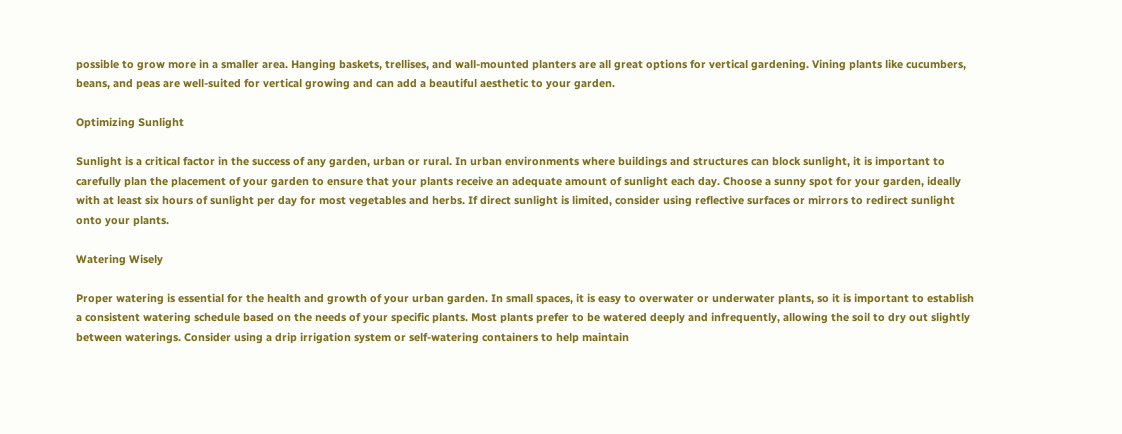possible to grow more in a smaller area. Hanging baskets, trellises, and wall-mounted planters are all great options for vertical gardening. Vining plants like cucumbers, beans, and peas are well-suited for vertical growing and can add a beautiful aesthetic to your garden.

Optimizing Sunlight

Sunlight is a critical factor in the success of any garden, urban or rural. In urban environments where buildings and structures can block sunlight, it is important to carefully plan the placement of your garden to ensure that your plants receive an adequate amount of sunlight each day. Choose a sunny spot for your garden, ideally with at least six hours of sunlight per day for most vegetables and herbs. If direct sunlight is limited, consider using reflective surfaces or mirrors to redirect sunlight onto your plants.

Watering Wisely

Proper watering is essential for the health and growth of your urban garden. In small spaces, it is easy to overwater or underwater plants, so it is important to establish a consistent watering schedule based on the needs of your specific plants. Most plants prefer to be watered deeply and infrequently, allowing the soil to dry out slightly between waterings. Consider using a drip irrigation system or self-watering containers to help maintain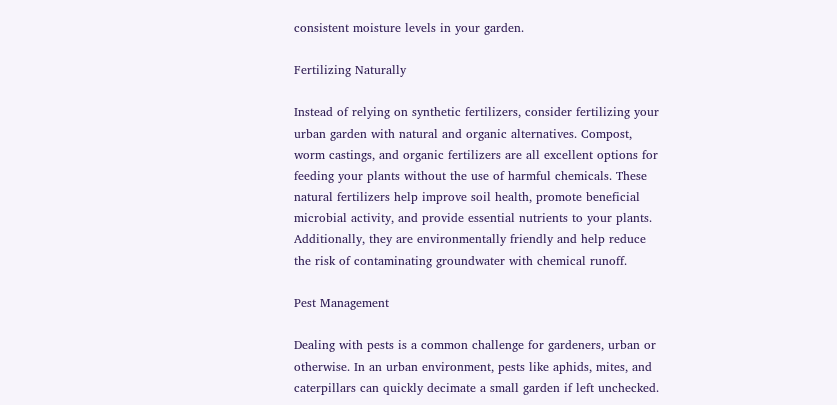consistent moisture levels in your garden.

Fertilizing Naturally

Instead of relying on synthetic fertilizers, consider fertilizing your urban garden with natural and organic alternatives. Compost, worm castings, and organic fertilizers are all excellent options for feeding your plants without the use of harmful chemicals. These natural fertilizers help improve soil health, promote beneficial microbial activity, and provide essential nutrients to your plants. Additionally, they are environmentally friendly and help reduce the risk of contaminating groundwater with chemical runoff.

Pest Management

Dealing with pests is a common challenge for gardeners, urban or otherwise. In an urban environment, pests like aphids, mites, and caterpillars can quickly decimate a small garden if left unchecked.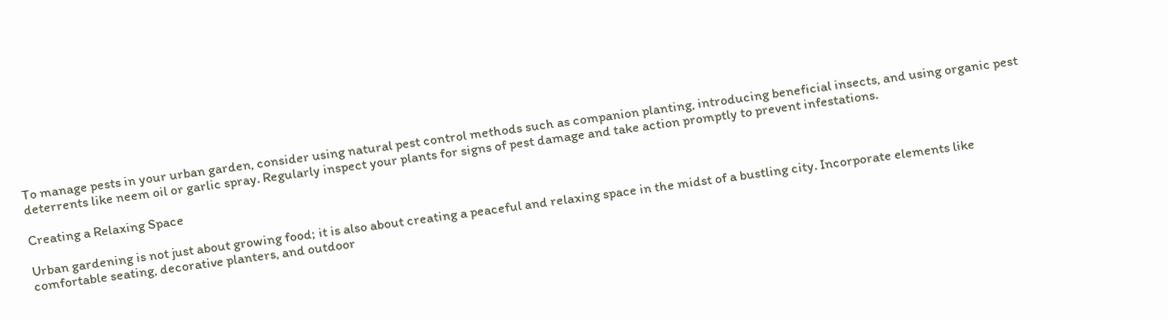To manage pests in your urban garden, consider using natural pest control methods such as companion planting, introducing beneficial insects, and using organic pest deterrents like neem oil or garlic spray. Regularly inspect your plants for signs of pest damage and take action promptly to prevent infestations.

Creating a Relaxing Space

Urban gardening is not just about growing food; it is also about creating a peaceful and relaxing space in the midst of a bustling city. Incorporate elements like comfortable seating, decorative planters, and outdoor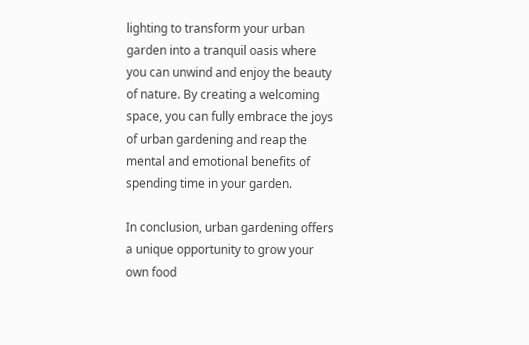lighting to transform your urban garden into a tranquil oasis where you can unwind and enjoy the beauty of nature. By creating a welcoming space, you can fully embrace the joys of urban gardening and reap the mental and emotional benefits of spending time in your garden.

In conclusion, urban gardening offers a unique opportunity to grow your own food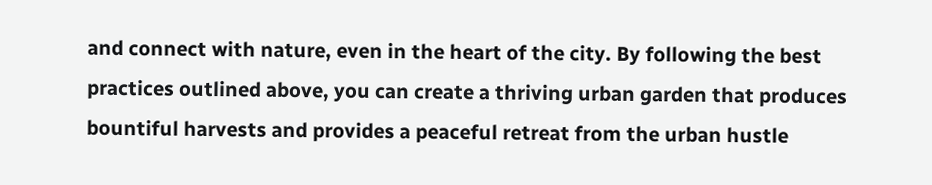and connect with nature, even in the heart of the city. By following the best practices outlined above, you can create a thriving urban garden that produces bountiful harvests and provides a peaceful retreat from the urban hustle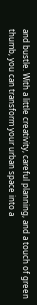and bustle. With a little creativity, careful planning, and a touch of green thumb, you can transform your urban space into a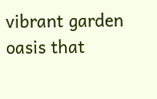vibrant garden oasis that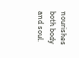nourishes both body and soul.